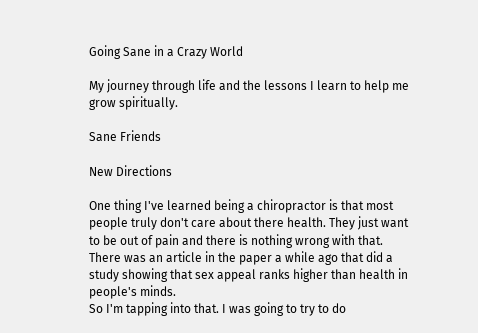Going Sane in a Crazy World

My journey through life and the lessons I learn to help me grow spiritually.

Sane Friends

New Directions

One thing I've learned being a chiropractor is that most people truly don't care about there health. They just want to be out of pain and there is nothing wrong with that. There was an article in the paper a while ago that did a study showing that sex appeal ranks higher than health in people's minds.
So I'm tapping into that. I was going to try to do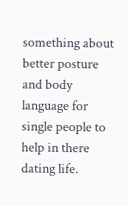something about better posture and body language for single people to help in there dating life.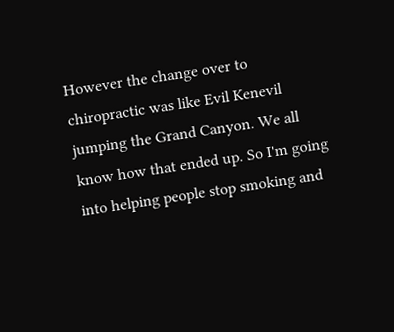However the change over to chiropractic was like Evil Kenevil jumping the Grand Canyon. We all know how that ended up. So I'm going into helping people stop smoking and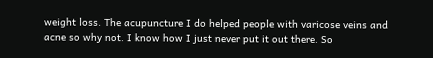weight loss. The acupuncture I do helped people with varicose veins and acne so why not. I know how I just never put it out there. So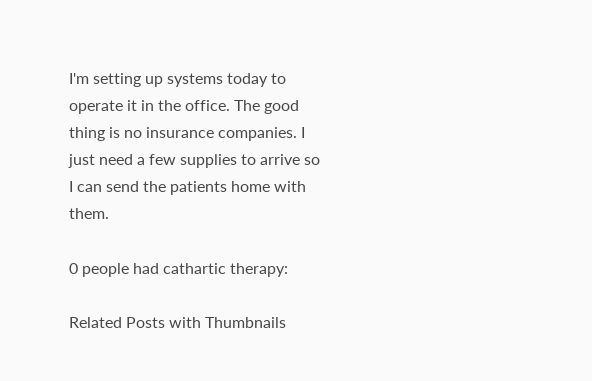I'm setting up systems today to operate it in the office. The good thing is no insurance companies. I just need a few supplies to arrive so I can send the patients home with them.

0 people had cathartic therapy:

Related Posts with Thumbnails